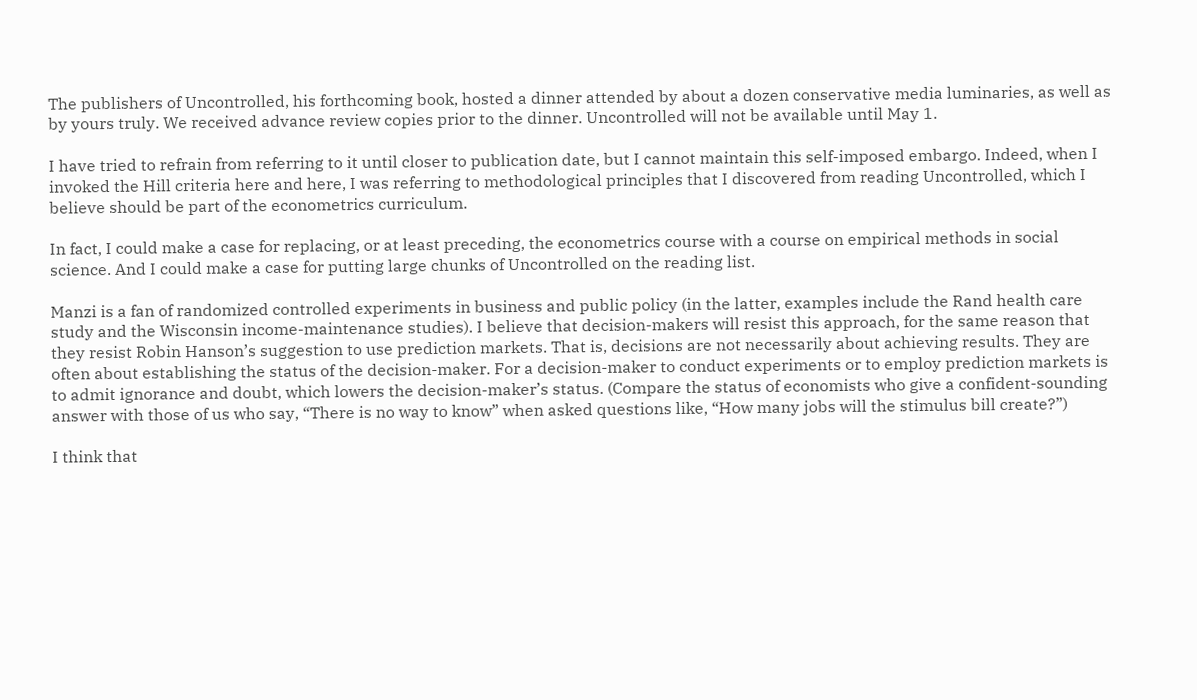The publishers of Uncontrolled, his forthcoming book, hosted a dinner attended by about a dozen conservative media luminaries, as well as by yours truly. We received advance review copies prior to the dinner. Uncontrolled will not be available until May 1.

I have tried to refrain from referring to it until closer to publication date, but I cannot maintain this self-imposed embargo. Indeed, when I invoked the Hill criteria here and here, I was referring to methodological principles that I discovered from reading Uncontrolled, which I believe should be part of the econometrics curriculum.

In fact, I could make a case for replacing, or at least preceding, the econometrics course with a course on empirical methods in social science. And I could make a case for putting large chunks of Uncontrolled on the reading list.

Manzi is a fan of randomized controlled experiments in business and public policy (in the latter, examples include the Rand health care study and the Wisconsin income-maintenance studies). I believe that decision-makers will resist this approach, for the same reason that they resist Robin Hanson’s suggestion to use prediction markets. That is, decisions are not necessarily about achieving results. They are often about establishing the status of the decision-maker. For a decision-maker to conduct experiments or to employ prediction markets is to admit ignorance and doubt, which lowers the decision-maker’s status. (Compare the status of economists who give a confident-sounding answer with those of us who say, “There is no way to know” when asked questions like, “How many jobs will the stimulus bill create?”)

I think that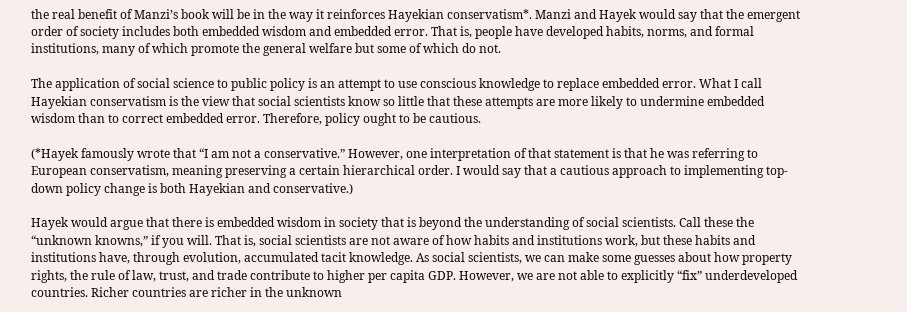the real benefit of Manzi’s book will be in the way it reinforces Hayekian conservatism*. Manzi and Hayek would say that the emergent order of society includes both embedded wisdom and embedded error. That is, people have developed habits, norms, and formal institutions, many of which promote the general welfare but some of which do not.

The application of social science to public policy is an attempt to use conscious knowledge to replace embedded error. What I call Hayekian conservatism is the view that social scientists know so little that these attempts are more likely to undermine embedded wisdom than to correct embedded error. Therefore, policy ought to be cautious.

(*Hayek famously wrote that “I am not a conservative.” However, one interpretation of that statement is that he was referring to European conservatism, meaning preserving a certain hierarchical order. I would say that a cautious approach to implementing top-down policy change is both Hayekian and conservative.)

Hayek would argue that there is embedded wisdom in society that is beyond the understanding of social scientists. Call these the “unknown knowns,” if you will. That is, social scientists are not aware of how habits and institutions work, but these habits and institutions have, through evolution, accumulated tacit knowledge. As social scientists, we can make some guesses about how property rights, the rule of law, trust, and trade contribute to higher per capita GDP. However, we are not able to explicitly “fix” underdeveloped countries. Richer countries are richer in the unknown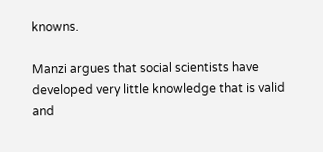knowns.

Manzi argues that social scientists have developed very little knowledge that is valid and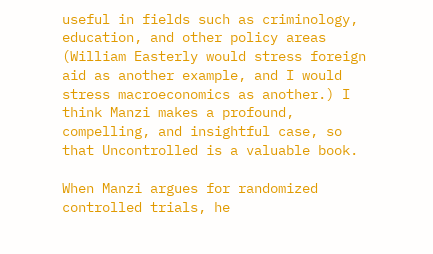useful in fields such as criminology, education, and other policy areas (William Easterly would stress foreign aid as another example, and I would stress macroeconomics as another.) I think Manzi makes a profound, compelling, and insightful case, so that Uncontrolled is a valuable book.

When Manzi argues for randomized controlled trials, he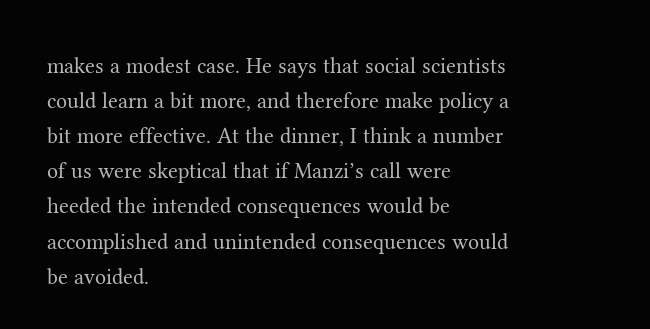makes a modest case. He says that social scientists could learn a bit more, and therefore make policy a bit more effective. At the dinner, I think a number of us were skeptical that if Manzi’s call were heeded the intended consequences would be accomplished and unintended consequences would be avoided.